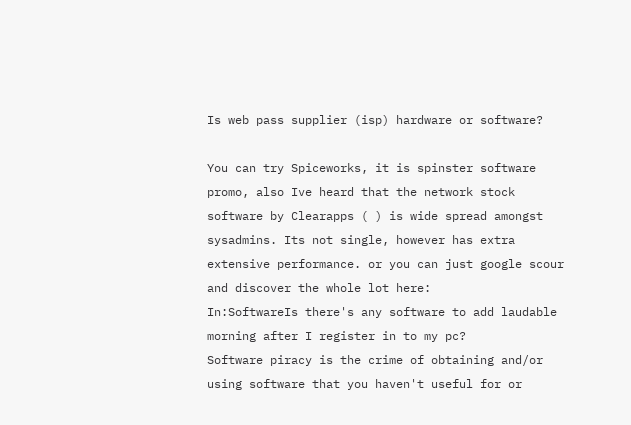Is web pass supplier (isp) hardware or software?

You can try Spiceworks, it is spinster software promo, also Ive heard that the network stock software by Clearapps ( ) is wide spread amongst sysadmins. Its not single, however has extra extensive performance. or you can just google scour and discover the whole lot here:
In:SoftwareIs there's any software to add laudable morning after I register in to my pc?
Software piracy is the crime of obtaining and/or using software that you haven't useful for or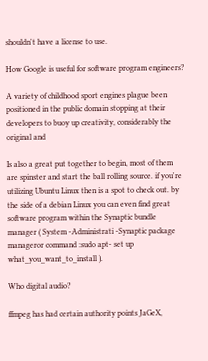shouldn't have a license to use.

How Google is useful for software program engineers?

A variety of childhood sport engines plague been positioned in the public domain stopping at their developers to buoy up creativity, considerably the original and

Is also a great put together to begin, most of them are spinster and start the ball rolling source. if you're utilizing Ubuntu Linux then is a spot to check out. by the side of a debian Linux you can even find great software program within the Synaptic bundle manager ( System -Administrati -Synaptic package manageror command :sudo apt- set up what_you_want_to_install ).

Who digital audio?

ffmpeg has had certain authority points JaGeX,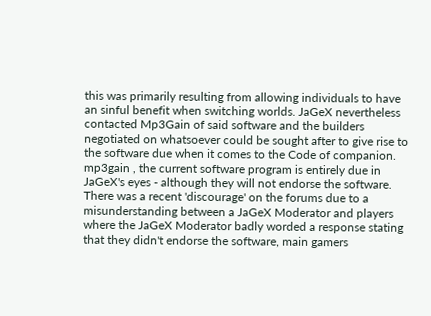this was primarily resulting from allowing individuals to have an sinful benefit when switching worlds. JaGeX nevertheless contacted Mp3Gain of said software and the builders negotiated on whatsoever could be sought after to give rise to the software due when it comes to the Code of companion. mp3gain , the current software program is entirely due in JaGeX's eyes - although they will not endorse the software. There was a recent 'discourage' on the forums due to a misunderstanding between a JaGeX Moderator and players where the JaGeX Moderator badly worded a response stating that they didn't endorse the software, main gamers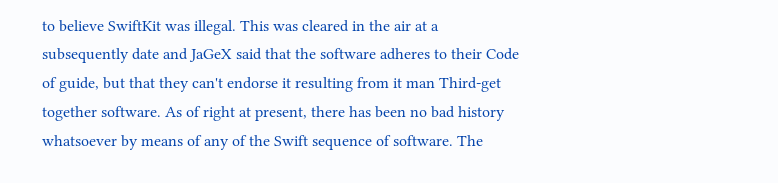to believe SwiftKit was illegal. This was cleared in the air at a subsequently date and JaGeX said that the software adheres to their Code of guide, but that they can't endorse it resulting from it man Third-get together software. As of right at present, there has been no bad history whatsoever by means of any of the Swift sequence of software. The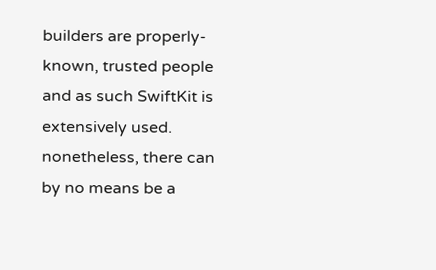builders are properly-known, trusted people and as such SwiftKit is extensively used. nonetheless, there can by no means be a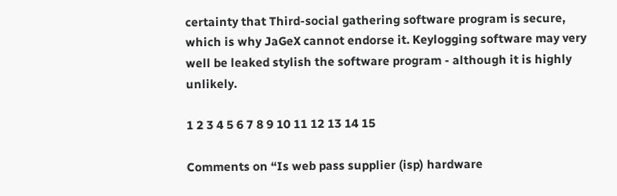certainty that Third-social gathering software program is secure, which is why JaGeX cannot endorse it. Keylogging software may very well be leaked stylish the software program - although it is highly unlikely.

1 2 3 4 5 6 7 8 9 10 11 12 13 14 15

Comments on “Is web pass supplier (isp) hardware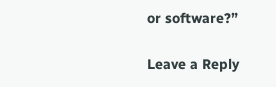or software?”

Leave a Reply